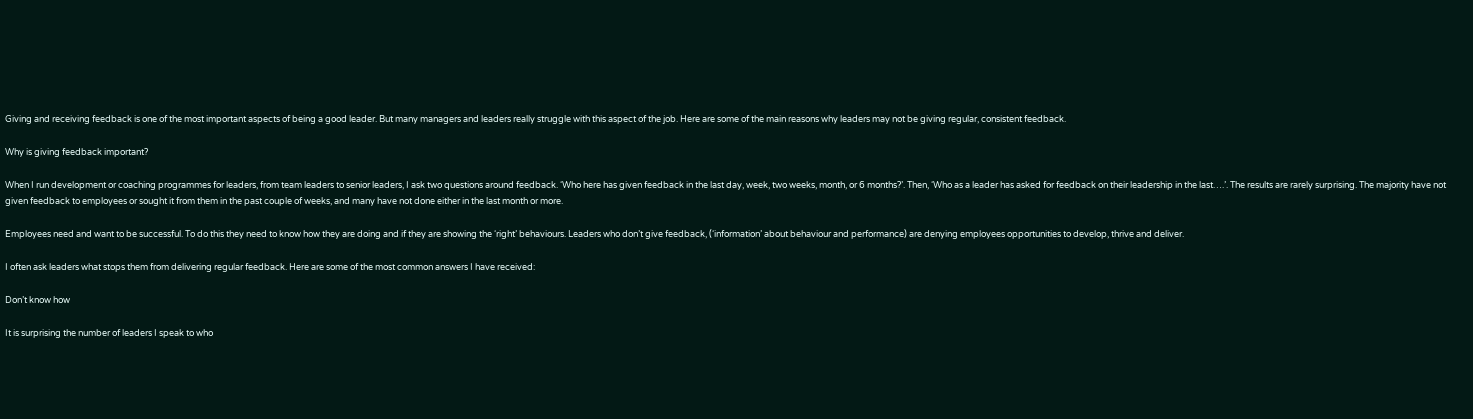Giving and receiving feedback is one of the most important aspects of being a good leader. But many managers and leaders really struggle with this aspect of the job. Here are some of the main reasons why leaders may not be giving regular, consistent feedback.

Why is giving feedback important?

When I run development or coaching programmes for leaders, from team leaders to senior leaders, I ask two questions around feedback. ‘Who here has given feedback in the last day, week, two weeks, month, or 6 months?’. Then, ‘Who as a leader has asked for feedback on their leadership in the last….’. The results are rarely surprising. The majority have not given feedback to employees or sought it from them in the past couple of weeks, and many have not done either in the last month or more.

Employees need and want to be successful. To do this they need to know how they are doing and if they are showing the ‘right’ behaviours. Leaders who don’t give feedback, (‘information’ about behaviour and performance) are denying employees opportunities to develop, thrive and deliver.

I often ask leaders what stops them from delivering regular feedback. Here are some of the most common answers I have received:

Don’t know how

It is surprising the number of leaders I speak to who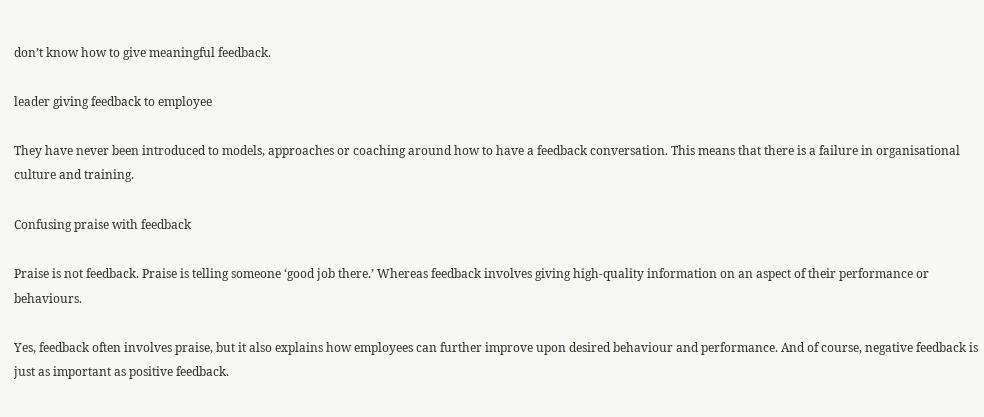don’t know how to give meaningful feedback.

leader giving feedback to employee

They have never been introduced to models, approaches or coaching around how to have a feedback conversation. This means that there is a failure in organisational culture and training.

Confusing praise with feedback

Praise is not feedback. Praise is telling someone ‘good job there.’ Whereas feedback involves giving high-quality information on an aspect of their performance or behaviours.

Yes, feedback often involves praise, but it also explains how employees can further improve upon desired behaviour and performance. And of course, negative feedback is just as important as positive feedback.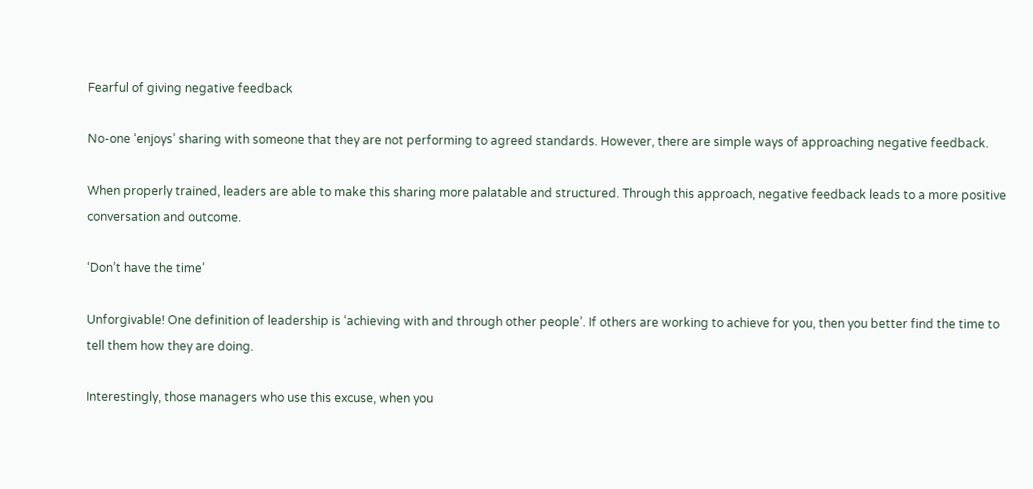Fearful of giving negative feedback

No-one ‘enjoys’ sharing with someone that they are not performing to agreed standards. However, there are simple ways of approaching negative feedback.

When properly trained, leaders are able to make this sharing more palatable and structured. Through this approach, negative feedback leads to a more positive conversation and outcome.

‘Don’t have the time’

Unforgivable! One definition of leadership is ‘achieving with and through other people’. If others are working to achieve for you, then you better find the time to tell them how they are doing.

Interestingly, those managers who use this excuse, when you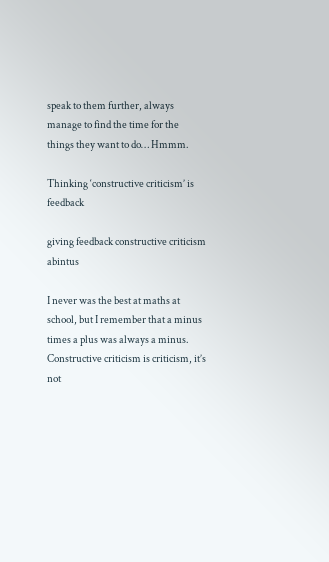speak to them further, always manage to find the time for the things they want to do… Hmmm.

Thinking ‘constructive criticism’ is feedback

giving feedback constructive criticism abintus

I never was the best at maths at school, but I remember that a minus times a plus was always a minus. Constructive criticism is criticism, it’s not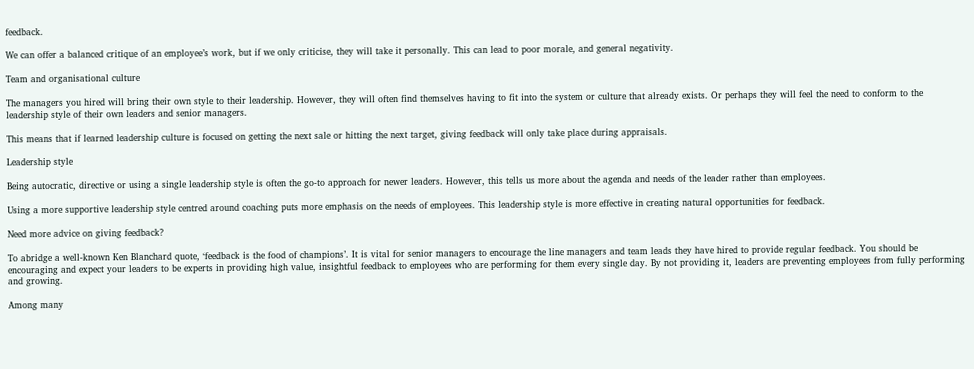feedback.

We can offer a balanced critique of an employee’s work, but if we only criticise, they will take it personally. This can lead to poor morale, and general negativity.

Team and organisational culture

The managers you hired will bring their own style to their leadership. However, they will often find themselves having to fit into the system or culture that already exists. Or perhaps they will feel the need to conform to the leadership style of their own leaders and senior managers.

This means that if learned leadership culture is focused on getting the next sale or hitting the next target, giving feedback will only take place during appraisals.

Leadership style

Being autocratic, directive or using a single leadership style is often the go-to approach for newer leaders. However, this tells us more about the agenda and needs of the leader rather than employees.

Using a more supportive leadership style centred around coaching puts more emphasis on the needs of employees. This leadership style is more effective in creating natural opportunities for feedback.

Need more advice on giving feedback?

To abridge a well-known Ken Blanchard quote, ‘feedback is the food of champions’. It is vital for senior managers to encourage the line managers and team leads they have hired to provide regular feedback. You should be encouraging and expect your leaders to be experts in providing high value, insightful feedback to employees who are performing for them every single day. By not providing it, leaders are preventing employees from fully performing and growing.

Among many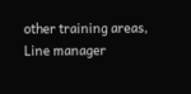other training areas, Line manager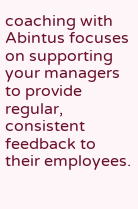coaching with Abintus focuses on supporting your managers to provide regular, consistent feedback to their employees.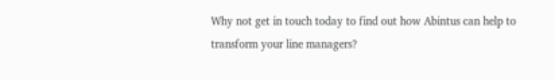Why not get in touch today to find out how Abintus can help to transform your line managers?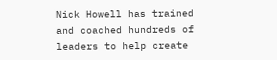Nick Howell has trained and coached hundreds of leaders to help create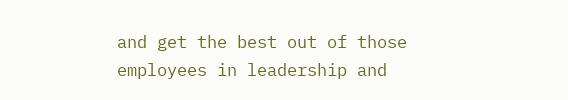and get the best out of those employees in leadership and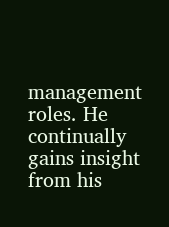management roles. He continually gains insight from his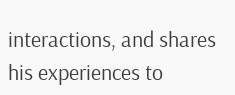interactions, and shares his experiences to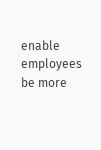enable employees be more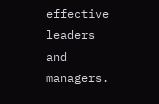effective leaders and managers.